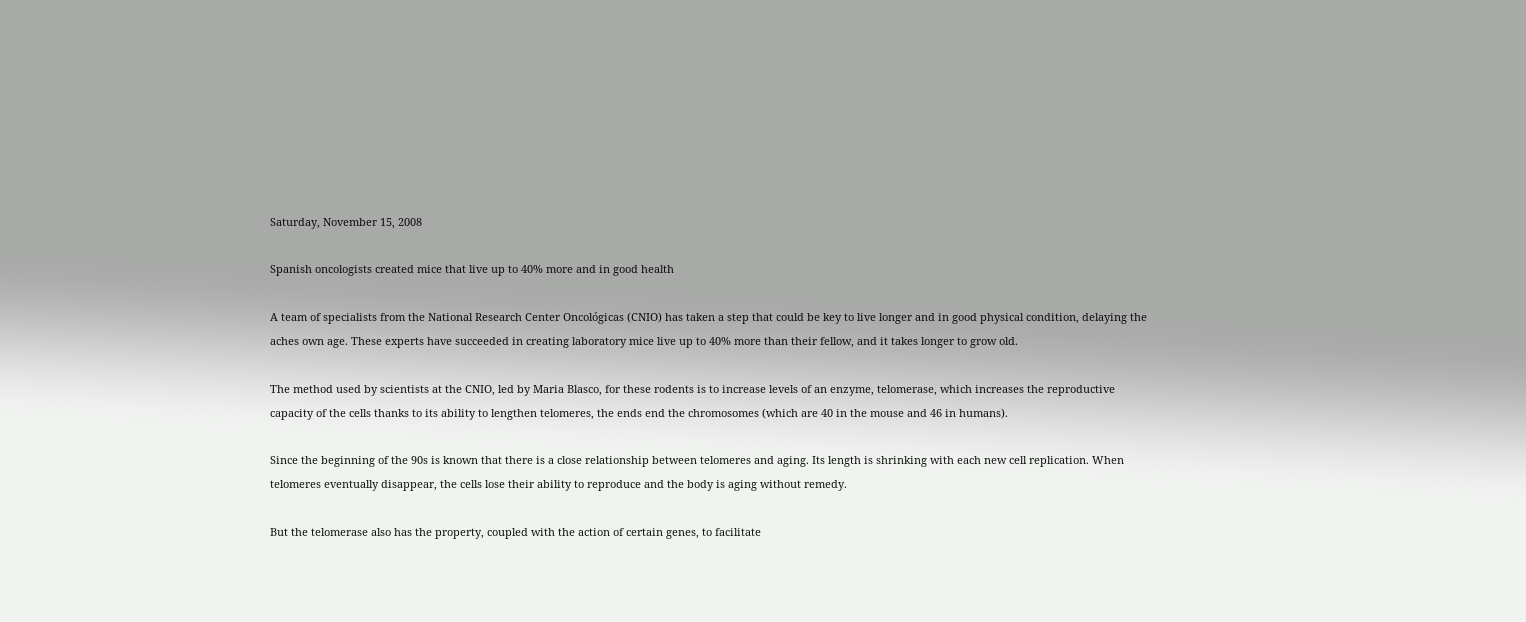Saturday, November 15, 2008

Spanish oncologists created mice that live up to 40% more and in good health

A team of specialists from the National Research Center Oncológicas (CNIO) has taken a step that could be key to live longer and in good physical condition, delaying the aches own age. These experts have succeeded in creating laboratory mice live up to 40% more than their fellow, and it takes longer to grow old.

The method used by scientists at the CNIO, led by Maria Blasco, for these rodents is to increase levels of an enzyme, telomerase, which increases the reproductive capacity of the cells thanks to its ability to lengthen telomeres, the ends end the chromosomes (which are 40 in the mouse and 46 in humans).

Since the beginning of the 90s is known that there is a close relationship between telomeres and aging. Its length is shrinking with each new cell replication. When telomeres eventually disappear, the cells lose their ability to reproduce and the body is aging without remedy.

But the telomerase also has the property, coupled with the action of certain genes, to facilitate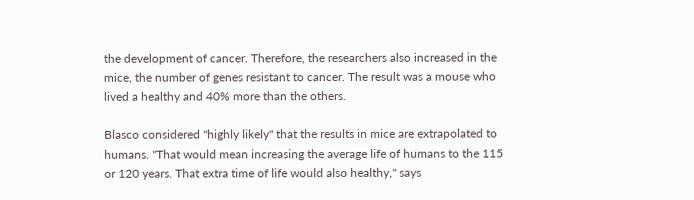the development of cancer. Therefore, the researchers also increased in the mice, the number of genes resistant to cancer. The result was a mouse who lived a healthy and 40% more than the others.

Blasco considered "highly likely" that the results in mice are extrapolated to humans. "That would mean increasing the average life of humans to the 115 or 120 years. That extra time of life would also healthy," says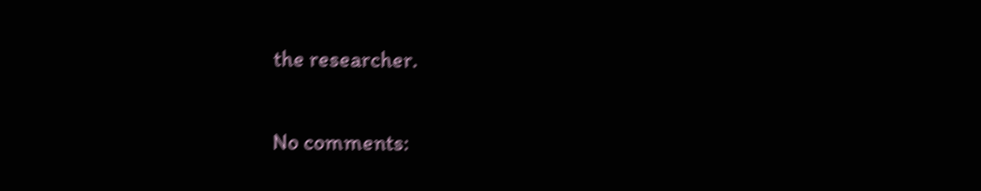the researcher.

No comments: